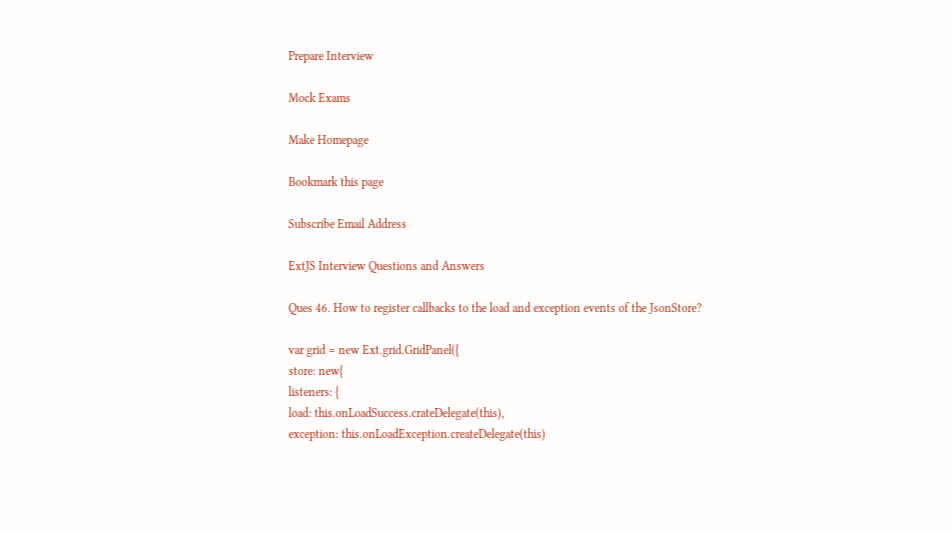Prepare Interview

Mock Exams

Make Homepage

Bookmark this page

Subscribe Email Address

ExtJS Interview Questions and Answers

Ques 46. How to register callbacks to the load and exception events of the JsonStore?

var grid = new Ext.grid.GridPanel({
store: new{
listeners: {
load: this.onLoadSuccess.crateDelegate(this),
exception: this.onLoadException.createDelegate(this)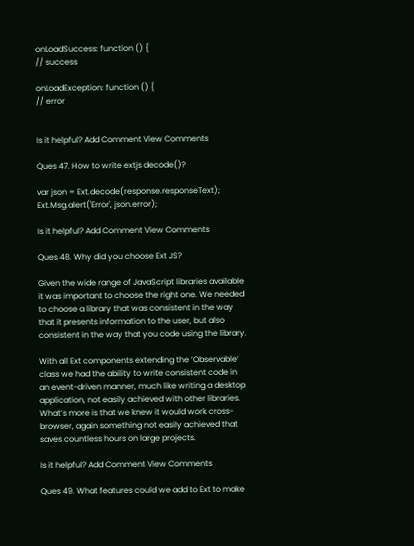onLoadSuccess: function () {
// success

onLoadException: function () {
// error


Is it helpful? Add Comment View Comments

Ques 47. How to write extjs decode()?

var json = Ext.decode(response.responseText);
Ext.Msg.alert('Error', json.error);

Is it helpful? Add Comment View Comments

Ques 48. Why did you choose Ext JS?

Given the wide range of JavaScript libraries available it was important to choose the right one. We needed to choose a library that was consistent in the way that it presents information to the user, but also consistent in the way that you code using the library.

With all Ext components extending the ‘Observable’ class we had the ability to write consistent code in an event-driven manner, much like writing a desktop application, not easily achieved with other libraries. What’s more is that we knew it would work cross-browser, again something not easily achieved that saves countless hours on large projects.

Is it helpful? Add Comment View Comments

Ques 49. What features could we add to Ext to make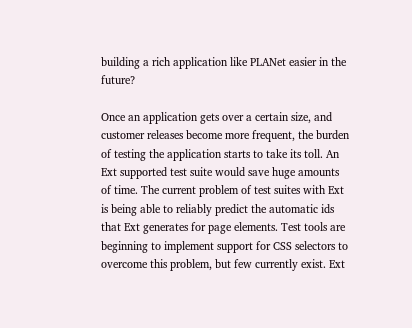building a rich application like PLANet easier in the future?

Once an application gets over a certain size, and customer releases become more frequent, the burden of testing the application starts to take its toll. An Ext supported test suite would save huge amounts of time. The current problem of test suites with Ext is being able to reliably predict the automatic ids that Ext generates for page elements. Test tools are beginning to implement support for CSS selectors to overcome this problem, but few currently exist. Ext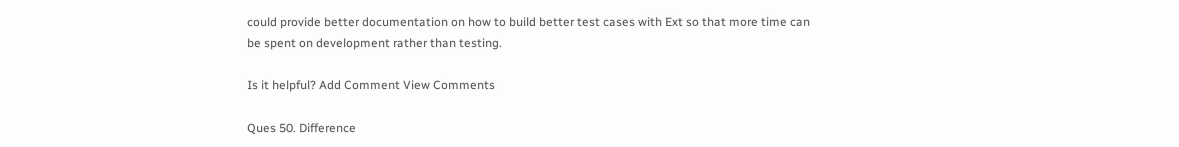could provide better documentation on how to build better test cases with Ext so that more time can be spent on development rather than testing.

Is it helpful? Add Comment View Comments

Ques 50. Difference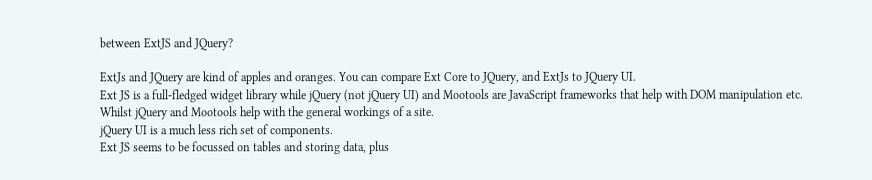between ExtJS and JQuery?

ExtJs and JQuery are kind of apples and oranges. You can compare Ext Core to JQuery, and ExtJs to JQuery UI.
Ext JS is a full-fledged widget library while jQuery (not jQuery UI) and Mootools are JavaScript frameworks that help with DOM manipulation etc.
Whilst jQuery and Mootools help with the general workings of a site.
jQuery UI is a much less rich set of components.
Ext JS seems to be focussed on tables and storing data, plus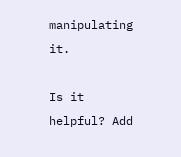manipulating it.

Is it helpful? Add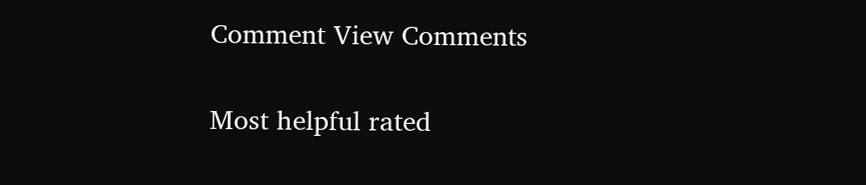Comment View Comments

Most helpful rated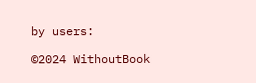by users:

©2024 WithoutBook